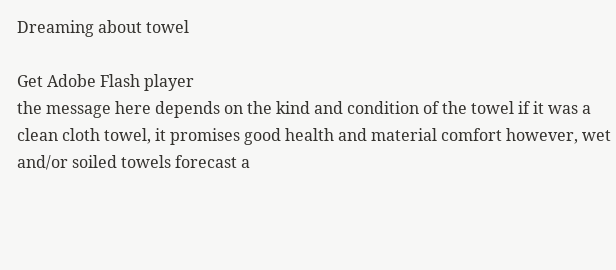Dreaming about towel

Get Adobe Flash player
the message here depends on the kind and condition of the towel if it was a clean cloth towel, it promises good health and material comfort however, wet and/or soiled towels forecast a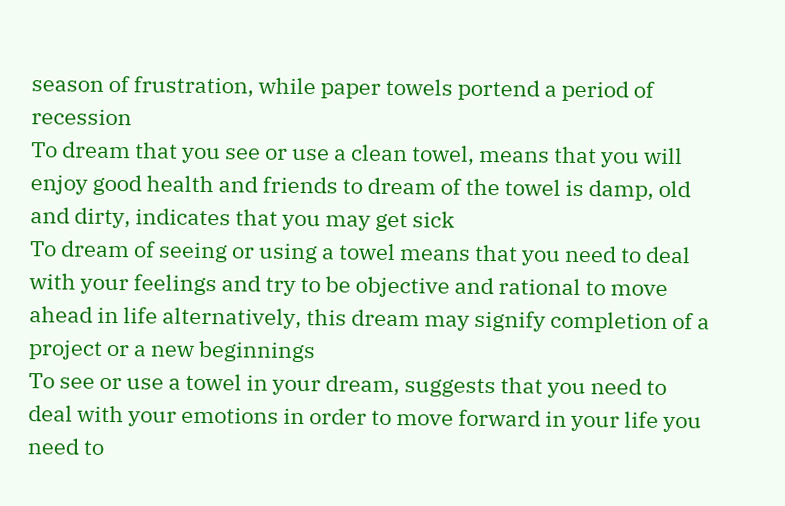season of frustration, while paper towels portend a period of recession
To dream that you see or use a clean towel, means that you will enjoy good health and friends to dream of the towel is damp, old and dirty, indicates that you may get sick
To dream of seeing or using a towel means that you need to deal with your feelings and try to be objective and rational to move ahead in life alternatively, this dream may signify completion of a project or a new beginnings
To see or use a towel in your dream, suggests that you need to deal with your emotions in order to move forward in your life you need to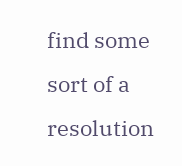find some sort of a resolution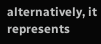alternatively, it represents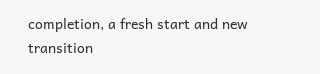completion, a fresh start and new transition